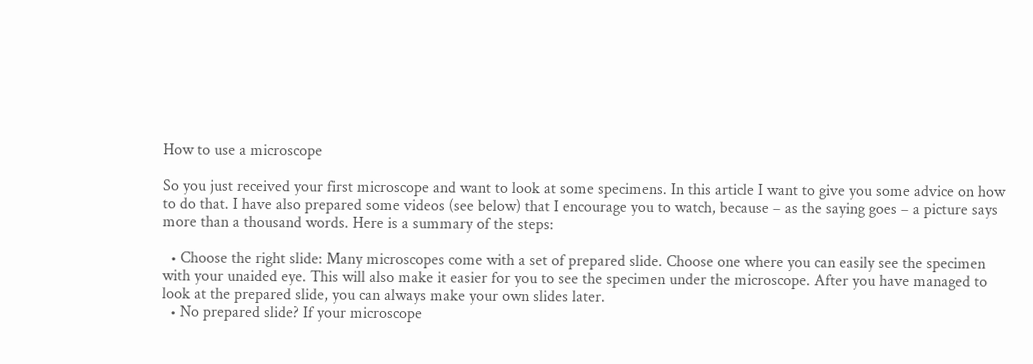How to use a microscope

So you just received your first microscope and want to look at some specimens. In this article I want to give you some advice on how to do that. I have also prepared some videos (see below) that I encourage you to watch, because – as the saying goes – a picture says more than a thousand words. Here is a summary of the steps:

  • Choose the right slide: Many microscopes come with a set of prepared slide. Choose one where you can easily see the specimen with your unaided eye. This will also make it easier for you to see the specimen under the microscope. After you have managed to look at the prepared slide, you can always make your own slides later.
  • No prepared slide? If your microscope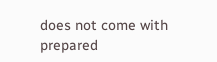does not come with prepared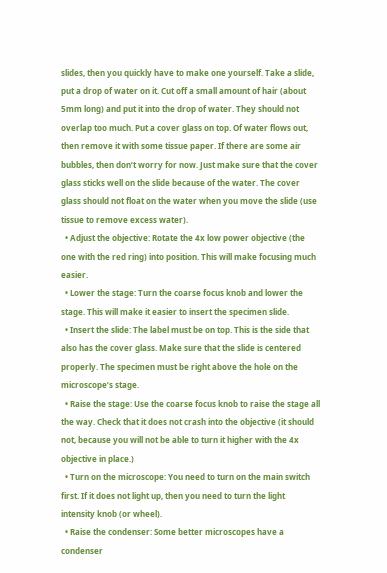slides, then you quickly have to make one yourself. Take a slide, put a drop of water on it. Cut off a small amount of hair (about 5mm long) and put it into the drop of water. They should not overlap too much. Put a cover glass on top. Of water flows out, then remove it with some tissue paper. If there are some air bubbles, then don’t worry for now. Just make sure that the cover glass sticks well on the slide because of the water. The cover glass should not float on the water when you move the slide (use tissue to remove excess water).
  • Adjust the objective: Rotate the 4x low power objective (the one with the red ring) into position. This will make focusing much easier.
  • Lower the stage: Turn the coarse focus knob and lower the stage. This will make it easier to insert the specimen slide.
  • Insert the slide: The label must be on top. This is the side that also has the cover glass. Make sure that the slide is centered properly. The specimen must be right above the hole on the microscope’s stage.
  • Raise the stage: Use the coarse focus knob to raise the stage all the way. Check that it does not crash into the objective (it should not, because you will not be able to turn it higher with the 4x objective in place.)
  • Turn on the microscope: You need to turn on the main switch first. If it does not light up, then you need to turn the light intensity knob (or wheel).
  • Raise the condenser: Some better microscopes have a condenser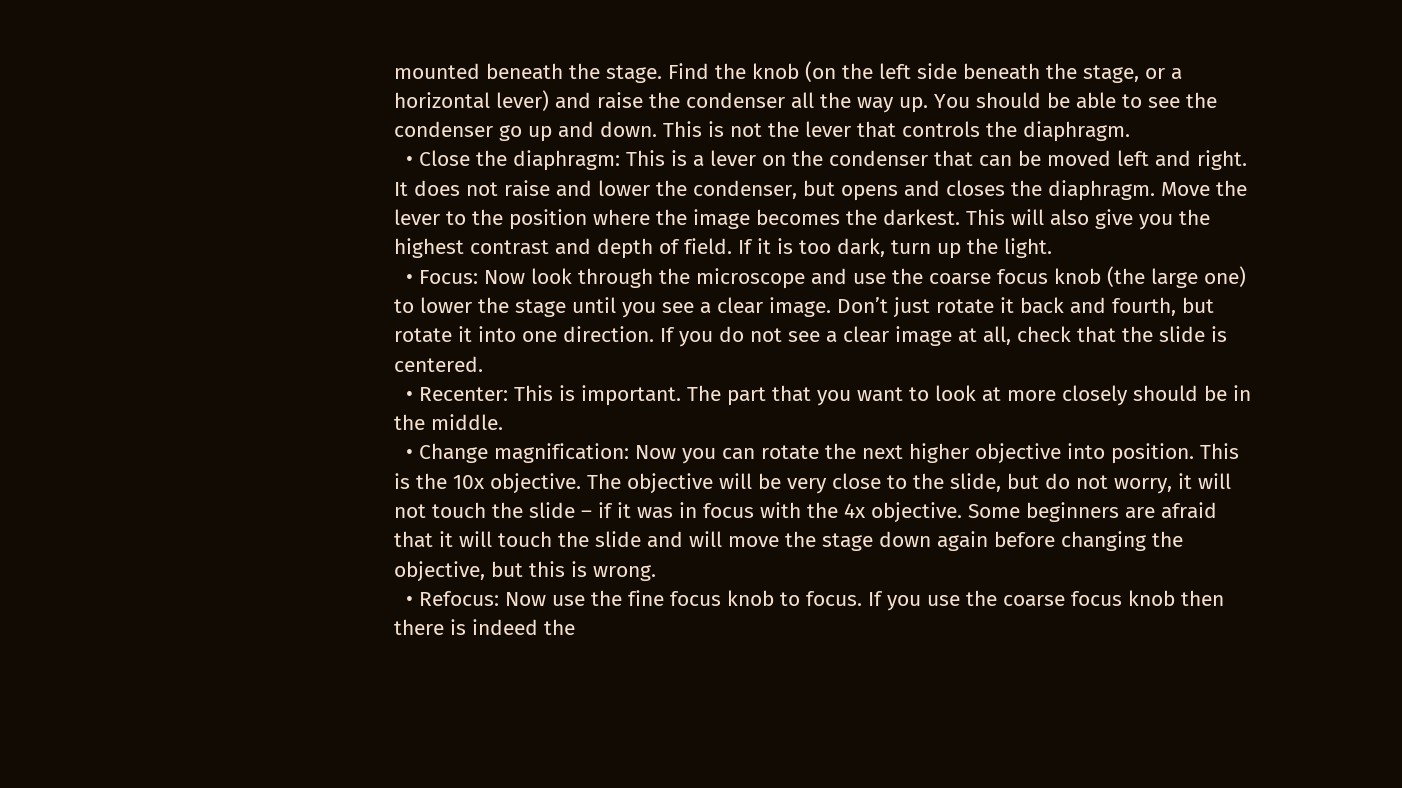mounted beneath the stage. Find the knob (on the left side beneath the stage, or a horizontal lever) and raise the condenser all the way up. You should be able to see the condenser go up and down. This is not the lever that controls the diaphragm.
  • Close the diaphragm: This is a lever on the condenser that can be moved left and right. It does not raise and lower the condenser, but opens and closes the diaphragm. Move the lever to the position where the image becomes the darkest. This will also give you the highest contrast and depth of field. If it is too dark, turn up the light.
  • Focus: Now look through the microscope and use the coarse focus knob (the large one) to lower the stage until you see a clear image. Don’t just rotate it back and fourth, but rotate it into one direction. If you do not see a clear image at all, check that the slide is centered.
  • Recenter: This is important. The part that you want to look at more closely should be in the middle.
  • Change magnification: Now you can rotate the next higher objective into position. This is the 10x objective. The objective will be very close to the slide, but do not worry, it will not touch the slide – if it was in focus with the 4x objective. Some beginners are afraid that it will touch the slide and will move the stage down again before changing the objective, but this is wrong.
  • Refocus: Now use the fine focus knob to focus. If you use the coarse focus knob then there is indeed the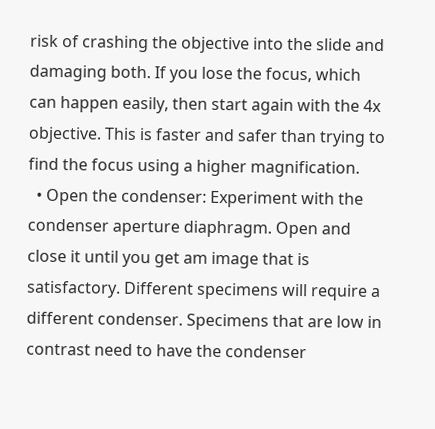risk of crashing the objective into the slide and damaging both. If you lose the focus, which can happen easily, then start again with the 4x objective. This is faster and safer than trying to find the focus using a higher magnification.
  • Open the condenser: Experiment with the condenser aperture diaphragm. Open and close it until you get am image that is satisfactory. Different specimens will require a different condenser. Specimens that are low in contrast need to have the condenser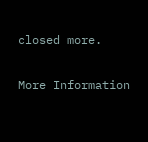closed more.

More Information